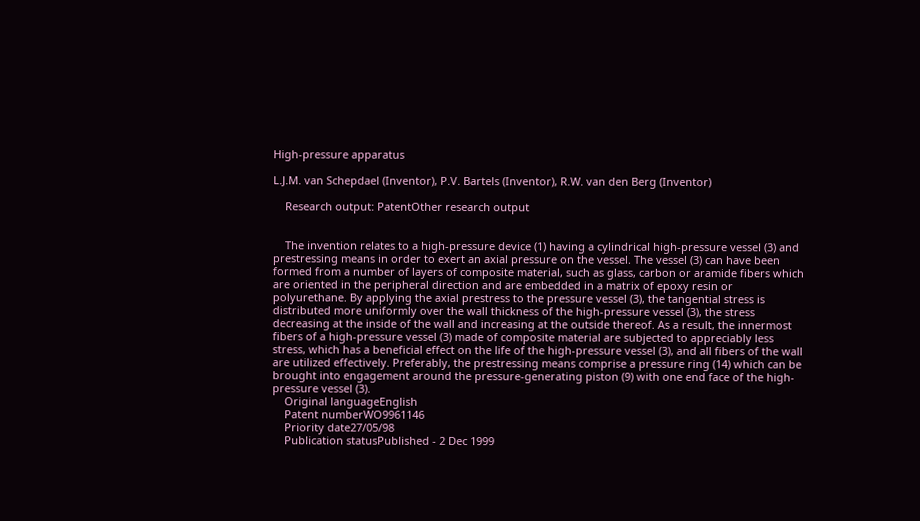High-pressure apparatus

L.J.M. van Schepdael (Inventor), P.V. Bartels (Inventor), R.W. van den Berg (Inventor)

    Research output: PatentOther research output


    The invention relates to a high-pressure device (1) having a cylindrical high-pressure vessel (3) and prestressing means in order to exert an axial pressure on the vessel. The vessel (3) can have been formed from a number of layers of composite material, such as glass, carbon or aramide fibers which are oriented in the peripheral direction and are embedded in a matrix of epoxy resin or polyurethane. By applying the axial prestress to the pressure vessel (3), the tangential stress is distributed more uniformly over the wall thickness of the high-pressure vessel (3), the stress decreasing at the inside of the wall and increasing at the outside thereof. As a result, the innermost fibers of a high-pressure vessel (3) made of composite material are subjected to appreciably less stress, which has a beneficial effect on the life of the high-pressure vessel (3), and all fibers of the wall are utilized effectively. Preferably, the prestressing means comprise a pressure ring (14) which can be brought into engagement around the pressure-generating piston (9) with one end face of the high-pressure vessel (3).
    Original languageEnglish
    Patent numberWO9961146
    Priority date27/05/98
    Publication statusPublished - 2 Dec 1999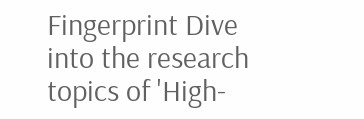Fingerprint Dive into the research topics of 'High-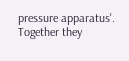pressure apparatus'. Together they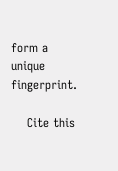form a unique fingerprint.

    Cite this